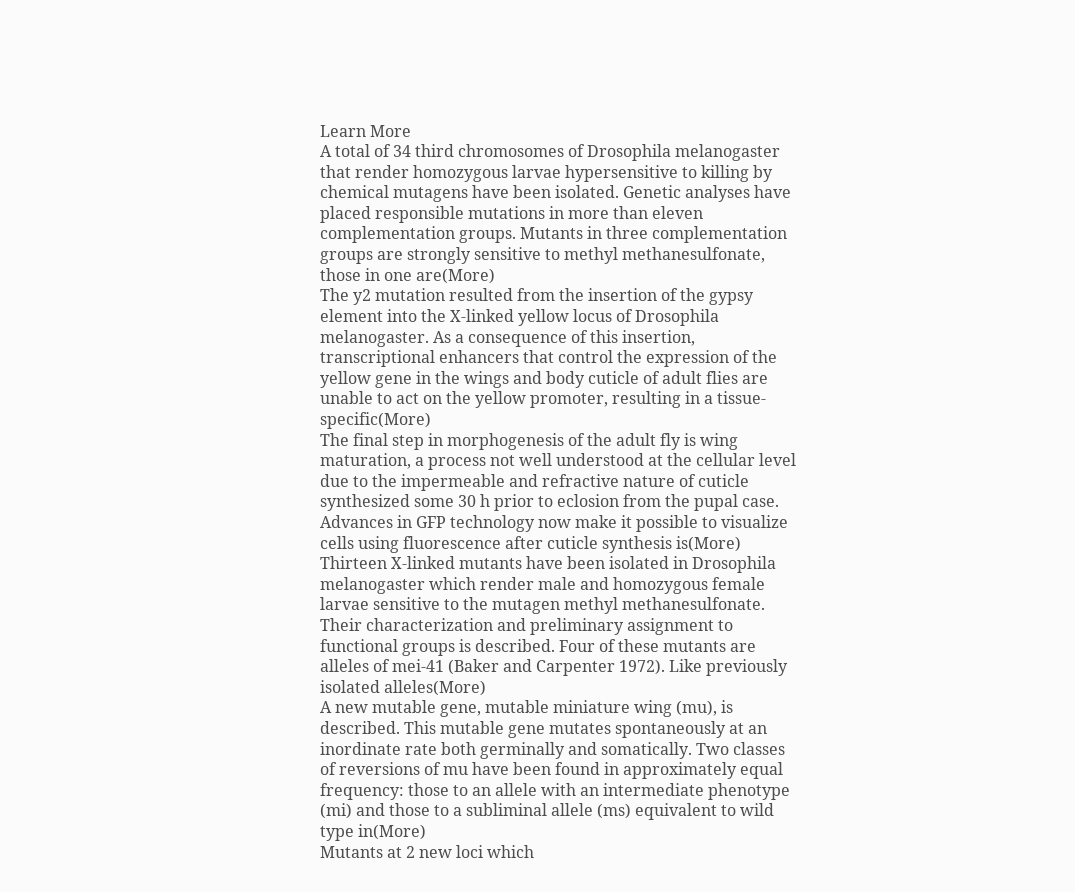Learn More
A total of 34 third chromosomes of Drosophila melanogaster that render homozygous larvae hypersensitive to killing by chemical mutagens have been isolated. Genetic analyses have placed responsible mutations in more than eleven complementation groups. Mutants in three complementation groups are strongly sensitive to methyl methanesulfonate, those in one are(More)
The y2 mutation resulted from the insertion of the gypsy element into the X-linked yellow locus of Drosophila melanogaster. As a consequence of this insertion, transcriptional enhancers that control the expression of the yellow gene in the wings and body cuticle of adult flies are unable to act on the yellow promoter, resulting in a tissue-specific(More)
The final step in morphogenesis of the adult fly is wing maturation, a process not well understood at the cellular level due to the impermeable and refractive nature of cuticle synthesized some 30 h prior to eclosion from the pupal case. Advances in GFP technology now make it possible to visualize cells using fluorescence after cuticle synthesis is(More)
Thirteen X-linked mutants have been isolated in Drosophila melanogaster which render male and homozygous female larvae sensitive to the mutagen methyl methanesulfonate. Their characterization and preliminary assignment to functional groups is described. Four of these mutants are alleles of mei-41 (Baker and Carpenter 1972). Like previously isolated alleles(More)
A new mutable gene, mutable miniature wing (mu), is described. This mutable gene mutates spontaneously at an inordinate rate both germinally and somatically. Two classes of reversions of mu have been found in approximately equal frequency: those to an allele with an intermediate phenotype (mi) and those to a subliminal allele (ms) equivalent to wild type in(More)
Mutants at 2 new loci which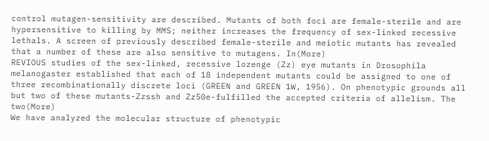control mutagen-sensitivity are described. Mutants of both foci are female-sterile and are hypersensitive to killing by MMS; neither increases the frequency of sex-linked recessive lethals. A screen of previously described female-sterile and meiotic mutants has revealed that a number of these are also sensitive to mutagens. In(More)
REVIOUS studies of the sex-linked, recessive lozenge (Zz) eye mutants in Drosophila melanogaster established that each of 18 independent mutants could be assigned to one of three recombinationally discrete loci (GREEN and GREEN 1W, 1956). On phenotypic grounds all but two of these mutants-Zzssh and Zz50e-fulfilled the accepted criteria of allelism. The two(More)
We have analyzed the molecular structure of phenotypic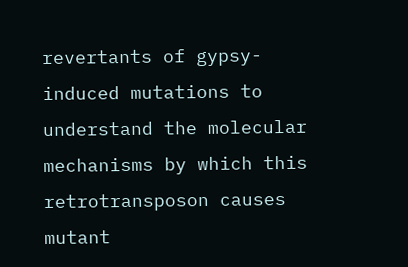revertants of gypsy-induced mutations to understand the molecular mechanisms by which this retrotransposon causes mutant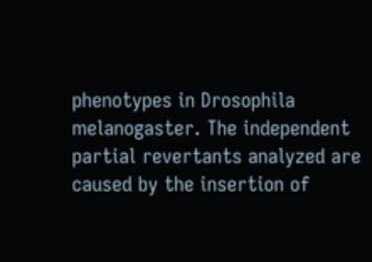phenotypes in Drosophila melanogaster. The independent partial revertants analyzed are caused by the insertion of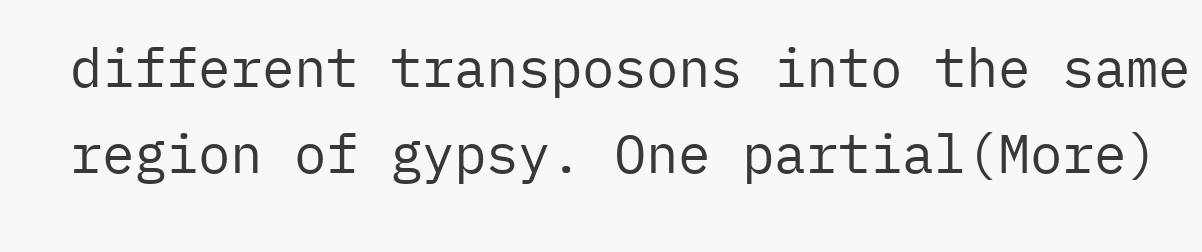different transposons into the same region of gypsy. One partial(More)